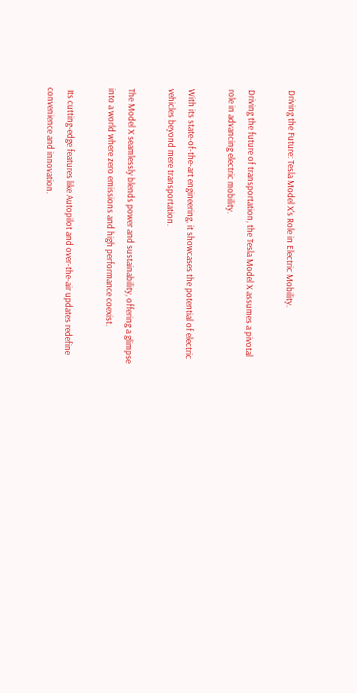Driving the Future: Tesla Model X's Role in Electric Mobility.

Driving the future of transportation, the Tesla Model X assumes a pivotal role in advancing electric mobility.

With its state-of-the-art engineering, it showcases the potential of electric vehicles beyond mere transportation.

The Model X seamlessly blends power and sustainability, offering a glimpse into a world where zero emissions and high performance coexist.

 Its cutting-edge features like Autopilot and over-the-air updates redefine convenience and innovation.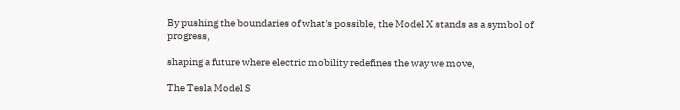By pushing the boundaries of what's possible, the Model X stands as a symbol of progress,

shaping a future where electric mobility redefines the way we move,

The Tesla Model S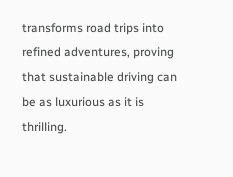transforms road trips into refined adventures, proving that sustainable driving can be as luxurious as it is thrilling.